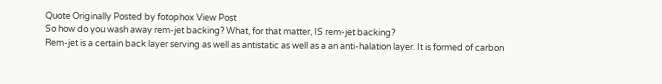Quote Originally Posted by fotophox View Post
So how do you wash away rem-jet backing? What, for that matter, IS rem-jet backing?
Rem-jet is a certain back layer serving as well as antistatic as well as a an anti-halation layer. It is formed of carbon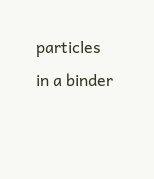particles in a binder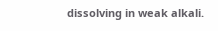dissolving in weak alkali.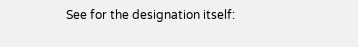See for the designation itself: